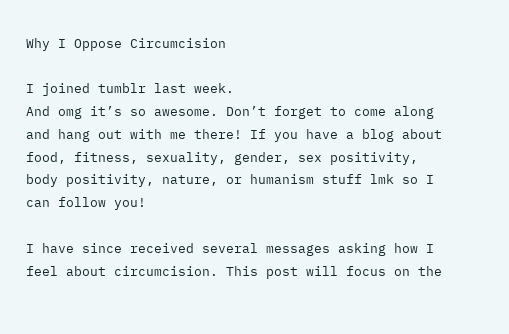Why I Oppose Circumcision

I joined tumblr last week.
And omg it’s so awesome. Don’t forget to come along and hang out with me there! If you have a blog about food, fitness, sexuality, gender, sex positivity, body positivity, nature, or humanism stuff lmk so I can follow you!

I have since received several messages asking how I feel about circumcision. This post will focus on the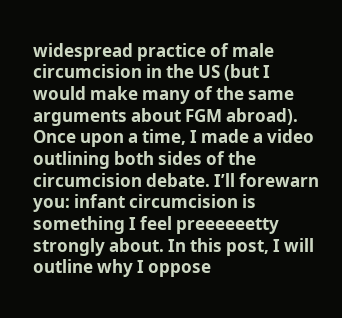widespread practice of male circumcision in the US (but I would make many of the same arguments about FGM abroad). Once upon a time, I made a video outlining both sides of the circumcision debate. I’ll forewarn you: infant circumcision is something I feel preeeeeetty strongly about. In this post, I will outline why I oppose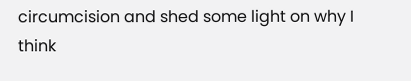circumcision and shed some light on why I think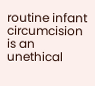routine infant circumcision is an unethical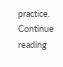practice.
Continue reading